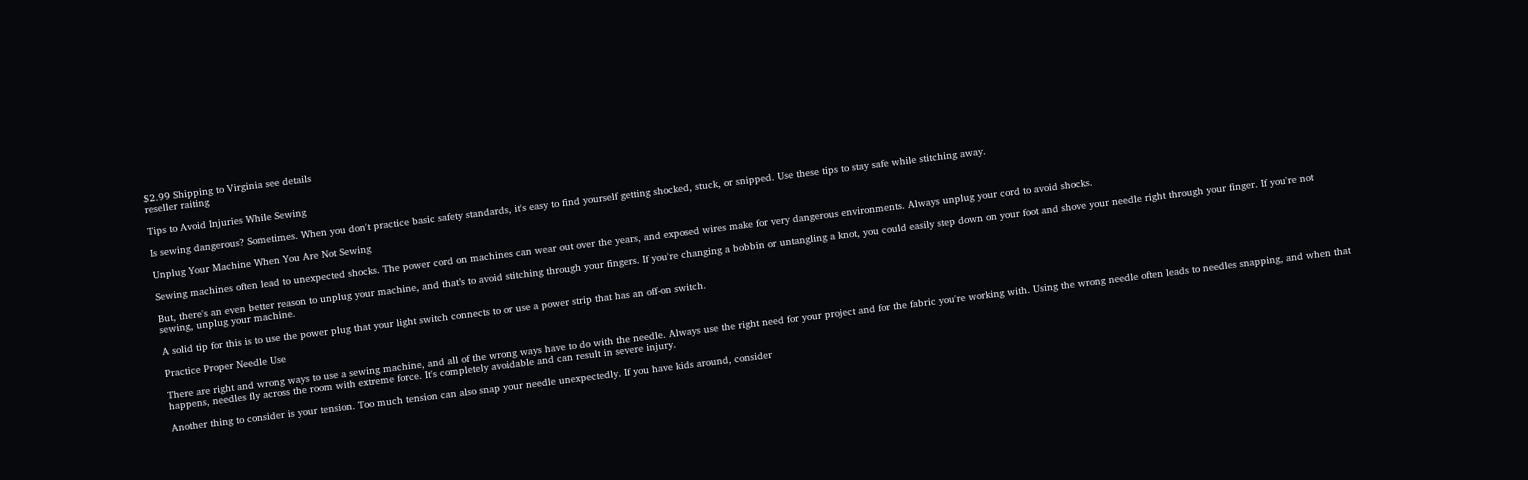$2.99 Shipping to Virginia see details
reseller raiting

Tips to Avoid Injuries While Sewing

Is sewing dangerous? Sometimes. When you don't practice basic safety standards, it's easy to find yourself getting shocked, stuck, or snipped. Use these tips to stay safe while stitching away.

Unplug Your Machine When You Are Not Sewing

Sewing machines often lead to unexpected shocks. The power cord on machines can wear out over the years, and exposed wires make for very dangerous environments. Always unplug your cord to avoid shocks.

But, there's an even better reason to unplug your machine, and that’s to avoid stitching through your fingers. If you're changing a bobbin or untangling a knot, you could easily step down on your foot and shove your needle right through your finger. If you're not sewing, unplug your machine.

A solid tip for this is to use the power plug that your light switch connects to or use a power strip that has an off-on switch.

Practice Proper Needle Use

There are right and wrong ways to use a sewing machine, and all of the wrong ways have to do with the needle. Always use the right need for your project and for the fabric you're working with. Using the wrong needle often leads to needles snapping, and when that happens, needles fly across the room with extreme force. It's completely avoidable and can result in severe injury.

Another thing to consider is your tension. Too much tension can also snap your needle unexpectedly. If you have kids around, consider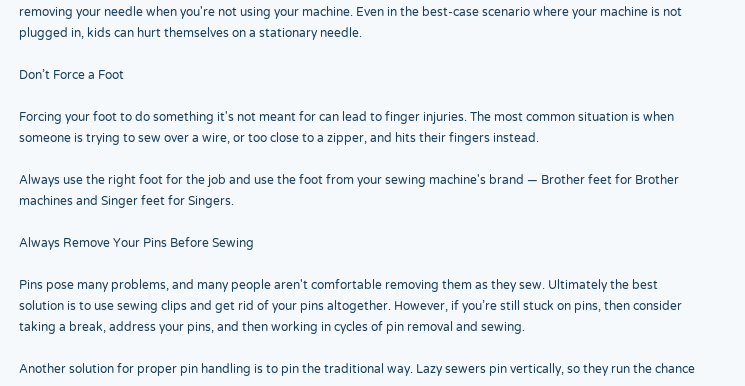removing your needle when you're not using your machine. Even in the best-case scenario where your machine is not plugged in, kids can hurt themselves on a stationary needle.

Don’t Force a Foot

Forcing your foot to do something it's not meant for can lead to finger injuries. The most common situation is when someone is trying to sew over a wire, or too close to a zipper, and hits their fingers instead.

Always use the right foot for the job and use the foot from your sewing machine's brand — Brother feet for Brother machines and Singer feet for Singers.

Always Remove Your Pins Before Sewing

Pins pose many problems, and many people aren't comfortable removing them as they sew. Ultimately the best solution is to use sewing clips and get rid of your pins altogether. However, if you’re still stuck on pins, then consider taking a break, address your pins, and then working in cycles of pin removal and sewing.

Another solution for proper pin handling is to pin the traditional way. Lazy sewers pin vertically, so they run the chance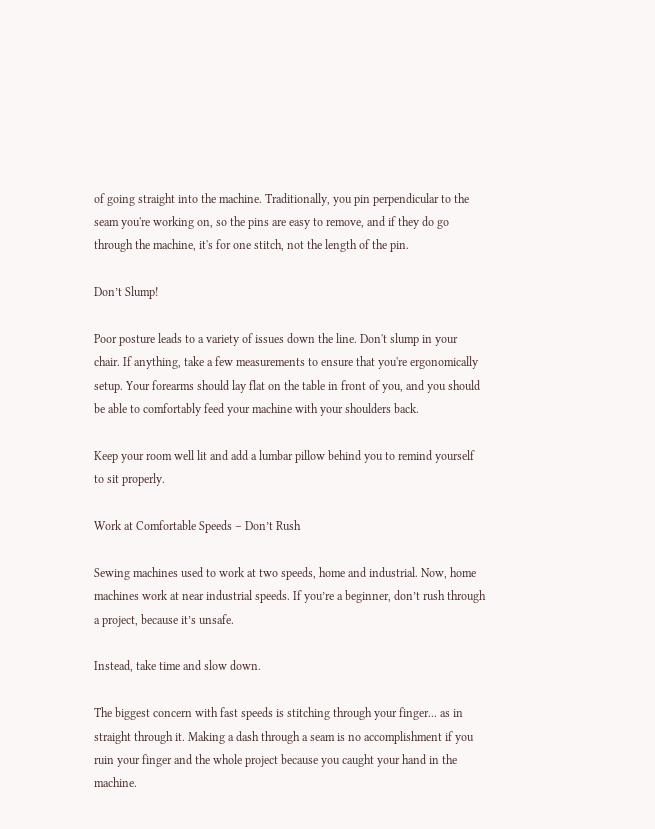of going straight into the machine. Traditionally, you pin perpendicular to the seam you're working on, so the pins are easy to remove, and if they do go through the machine, it's for one stitch, not the length of the pin.

Don’t Slump!

Poor posture leads to a variety of issues down the line. Don't slump in your chair. If anything, take a few measurements to ensure that you're ergonomically setup. Your forearms should lay flat on the table in front of you, and you should be able to comfortably feed your machine with your shoulders back.

Keep your room well lit and add a lumbar pillow behind you to remind yourself to sit properly.

Work at Comfortable Speeds – Don’t Rush

Sewing machines used to work at two speeds, home and industrial. Now, home machines work at near industrial speeds. If you’re a beginner, don’t rush through a project, because it’s unsafe.

Instead, take time and slow down.

The biggest concern with fast speeds is stitching through your finger... as in straight through it. Making a dash through a seam is no accomplishment if you ruin your finger and the whole project because you caught your hand in the machine.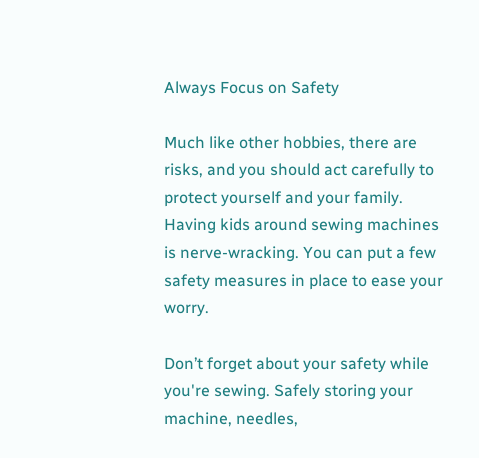Always Focus on Safety

Much like other hobbies, there are risks, and you should act carefully to protect yourself and your family. Having kids around sewing machines is nerve-wracking. You can put a few safety measures in place to ease your worry.

Don’t forget about your safety while you're sewing. Safely storing your machine, needles,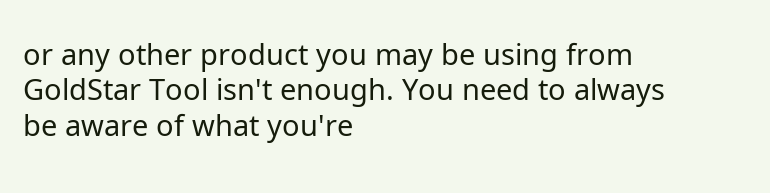or any other product you may be using from GoldStar Tool isn't enough. You need to always be aware of what you're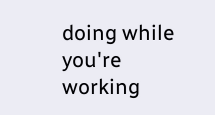doing while you're working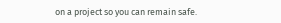on a project so you can remain safe.